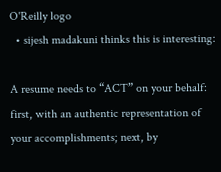O'Reilly logo
  • sijesh madakuni thinks this is interesting:

A resume needs to “ACT” on your behalf: first, with an authentic representation of your accomplishments; next, by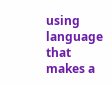using language that makes a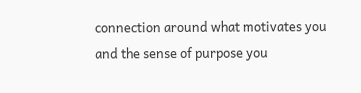connection around what motivates you and the sense of purpose you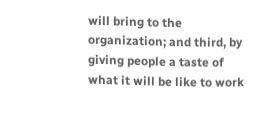will bring to the organization; and third, by giving people a taste of what it will be like to work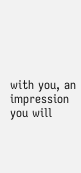with you, an impression you will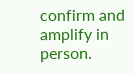confirm and amplify in person.